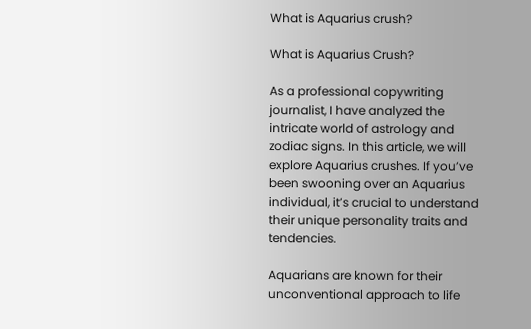What is Aquarius crush?

What is Aquarius Crush?

As a professional copywriting journalist, I have analyzed the intricate world of astrology and zodiac signs. In this article, we will explore Aquarius crushes. If you’ve been swooning over an Aquarius individual, it’s crucial to understand their unique personality traits and tendencies.

Aquarians are known for their unconventional approach to life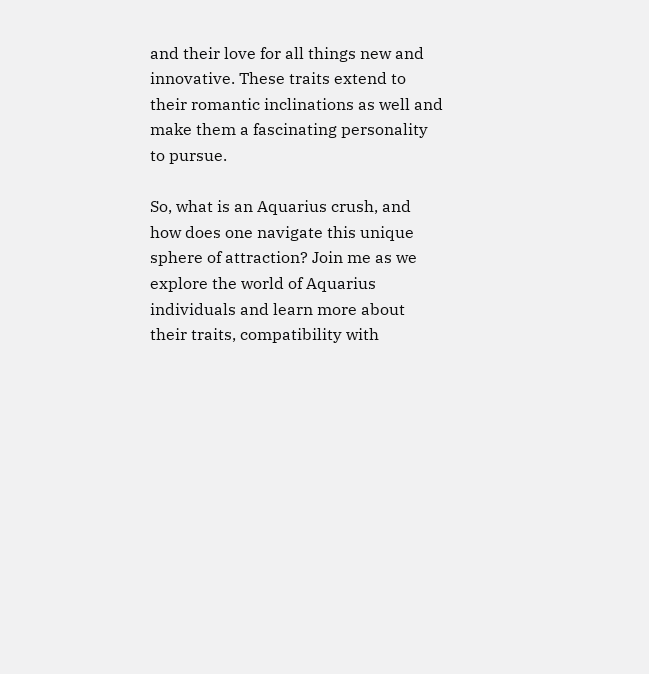and their love for all things new and innovative. These traits extend to their romantic inclinations as well and make them a fascinating personality to pursue.

So, what is an Aquarius crush, and how does one navigate this unique sphere of attraction? Join me as we explore the world of Aquarius individuals and learn more about their traits, compatibility with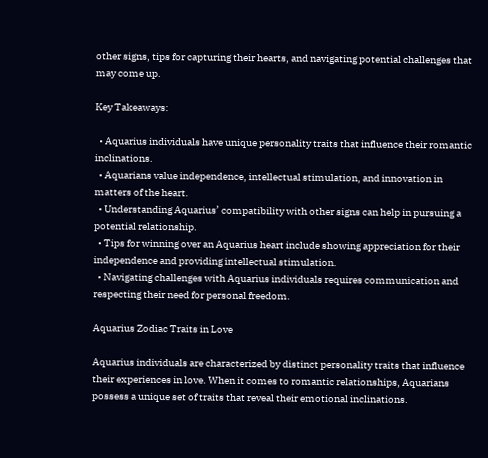other signs, tips for capturing their hearts, and navigating potential challenges that may come up.

Key Takeaways:

  • Aquarius individuals have unique personality traits that influence their romantic inclinations.
  • Aquarians value independence, intellectual stimulation, and innovation in matters of the heart.
  • Understanding Aquarius’ compatibility with other signs can help in pursuing a potential relationship.
  • Tips for winning over an Aquarius heart include showing appreciation for their independence and providing intellectual stimulation.
  • Navigating challenges with Aquarius individuals requires communication and respecting their need for personal freedom.

Aquarius Zodiac Traits in Love

Aquarius individuals are characterized by distinct personality traits that influence their experiences in love. When it comes to romantic relationships, Aquarians possess a unique set of traits that reveal their emotional inclinations.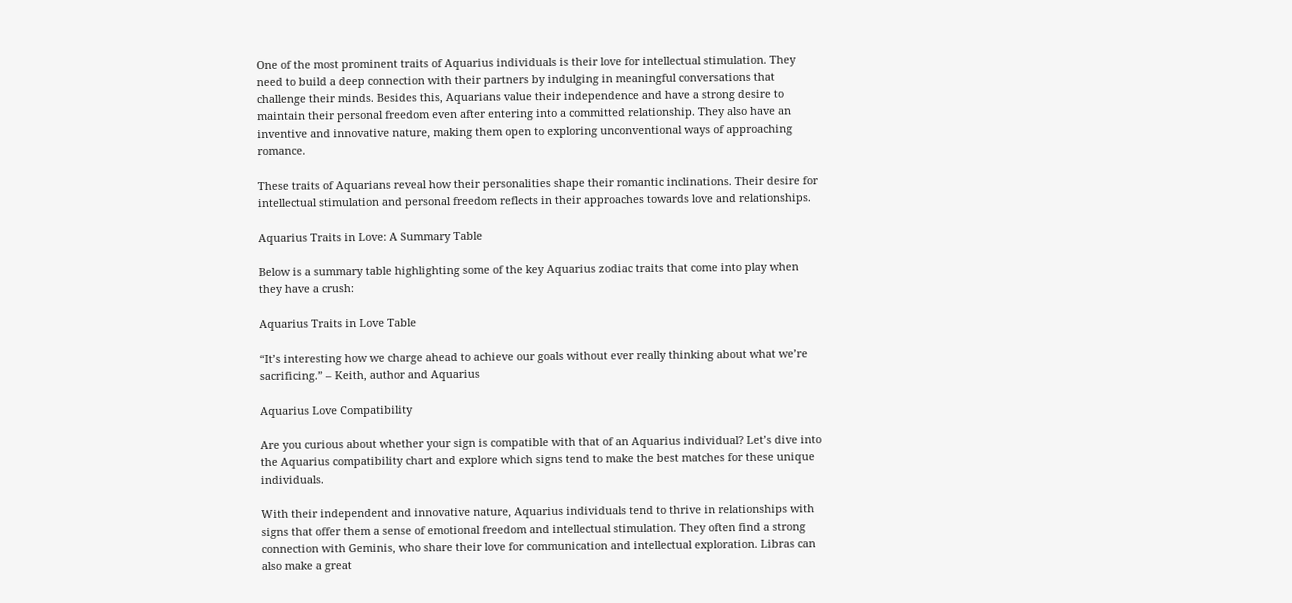One of the most prominent traits of Aquarius individuals is their love for intellectual stimulation. They need to build a deep connection with their partners by indulging in meaningful conversations that challenge their minds. Besides this, Aquarians value their independence and have a strong desire to maintain their personal freedom even after entering into a committed relationship. They also have an inventive and innovative nature, making them open to exploring unconventional ways of approaching romance.

These traits of Aquarians reveal how their personalities shape their romantic inclinations. Their desire for intellectual stimulation and personal freedom reflects in their approaches towards love and relationships.

Aquarius Traits in Love: A Summary Table

Below is a summary table highlighting some of the key Aquarius zodiac traits that come into play when they have a crush:

Aquarius Traits in Love Table

“It’s interesting how we charge ahead to achieve our goals without ever really thinking about what we’re sacrificing.” – Keith, author and Aquarius

Aquarius Love Compatibility

Are you curious about whether your sign is compatible with that of an Aquarius individual? Let’s dive into the Aquarius compatibility chart and explore which signs tend to make the best matches for these unique individuals.

With their independent and innovative nature, Aquarius individuals tend to thrive in relationships with signs that offer them a sense of emotional freedom and intellectual stimulation. They often find a strong connection with Geminis, who share their love for communication and intellectual exploration. Libras can also make a great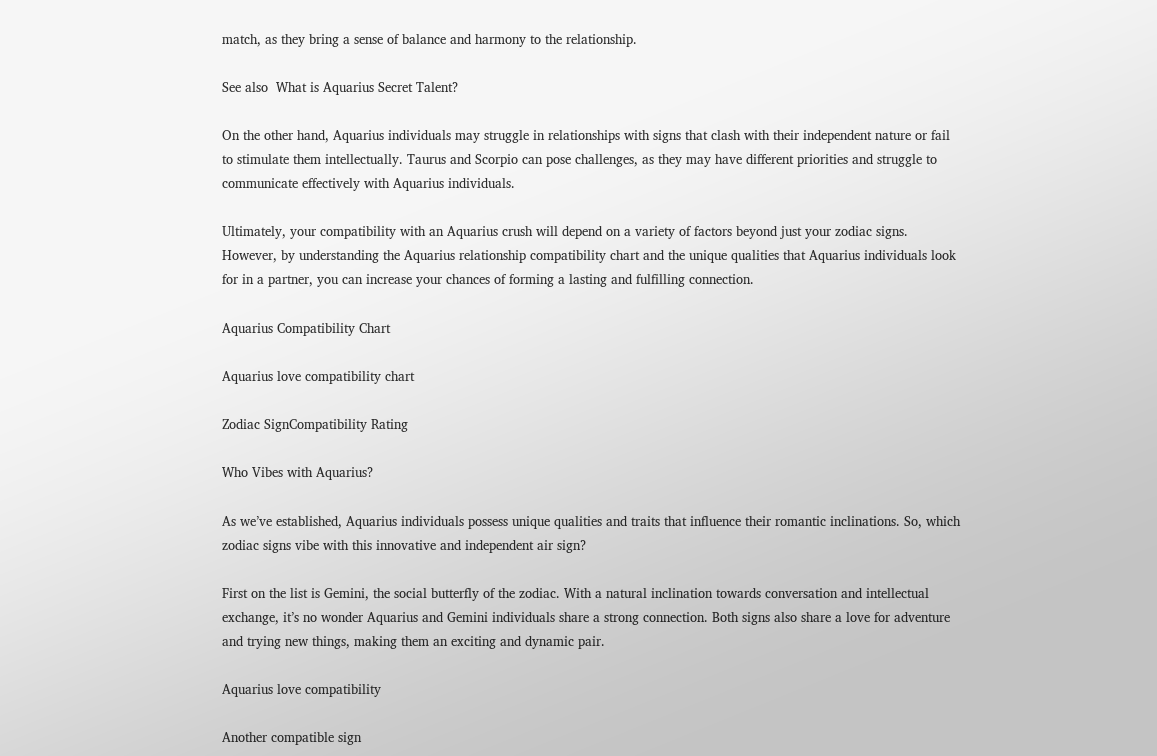match, as they bring a sense of balance and harmony to the relationship.

See also  What is Aquarius Secret Talent?

On the other hand, Aquarius individuals may struggle in relationships with signs that clash with their independent nature or fail to stimulate them intellectually. Taurus and Scorpio can pose challenges, as they may have different priorities and struggle to communicate effectively with Aquarius individuals.

Ultimately, your compatibility with an Aquarius crush will depend on a variety of factors beyond just your zodiac signs. However, by understanding the Aquarius relationship compatibility chart and the unique qualities that Aquarius individuals look for in a partner, you can increase your chances of forming a lasting and fulfilling connection.

Aquarius Compatibility Chart

Aquarius love compatibility chart

Zodiac SignCompatibility Rating

Who Vibes with Aquarius?

As we’ve established, Aquarius individuals possess unique qualities and traits that influence their romantic inclinations. So, which zodiac signs vibe with this innovative and independent air sign?

First on the list is Gemini, the social butterfly of the zodiac. With a natural inclination towards conversation and intellectual exchange, it’s no wonder Aquarius and Gemini individuals share a strong connection. Both signs also share a love for adventure and trying new things, making them an exciting and dynamic pair.

Aquarius love compatibility

Another compatible sign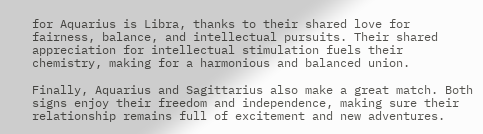for Aquarius is Libra, thanks to their shared love for fairness, balance, and intellectual pursuits. Their shared appreciation for intellectual stimulation fuels their chemistry, making for a harmonious and balanced union.

Finally, Aquarius and Sagittarius also make a great match. Both signs enjoy their freedom and independence, making sure their relationship remains full of excitement and new adventures.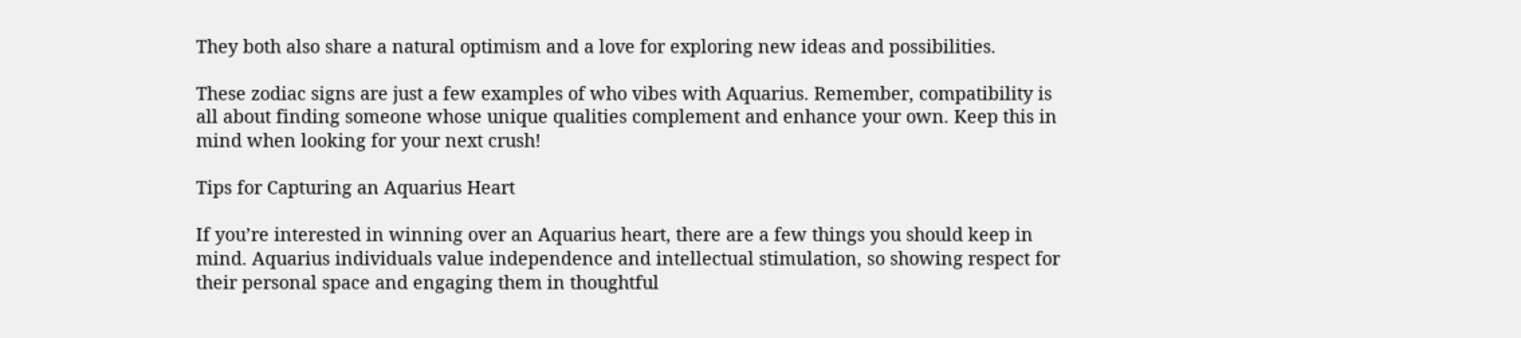They both also share a natural optimism and a love for exploring new ideas and possibilities.

These zodiac signs are just a few examples of who vibes with Aquarius. Remember, compatibility is all about finding someone whose unique qualities complement and enhance your own. Keep this in mind when looking for your next crush!

Tips for Capturing an Aquarius Heart

If you’re interested in winning over an Aquarius heart, there are a few things you should keep in mind. Aquarius individuals value independence and intellectual stimulation, so showing respect for their personal space and engaging them in thoughtful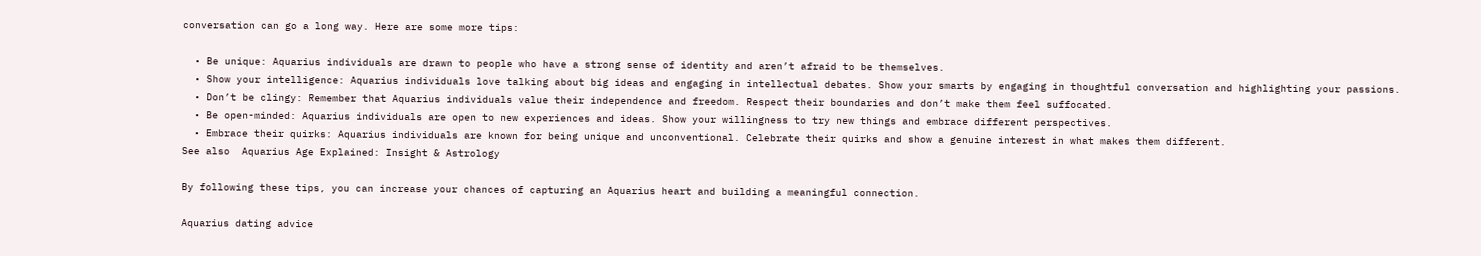conversation can go a long way. Here are some more tips:

  • Be unique: Aquarius individuals are drawn to people who have a strong sense of identity and aren’t afraid to be themselves.
  • Show your intelligence: Aquarius individuals love talking about big ideas and engaging in intellectual debates. Show your smarts by engaging in thoughtful conversation and highlighting your passions.
  • Don’t be clingy: Remember that Aquarius individuals value their independence and freedom. Respect their boundaries and don’t make them feel suffocated.
  • Be open-minded: Aquarius individuals are open to new experiences and ideas. Show your willingness to try new things and embrace different perspectives.
  • Embrace their quirks: Aquarius individuals are known for being unique and unconventional. Celebrate their quirks and show a genuine interest in what makes them different.
See also  Aquarius Age Explained: Insight & Astrology

By following these tips, you can increase your chances of capturing an Aquarius heart and building a meaningful connection.

Aquarius dating advice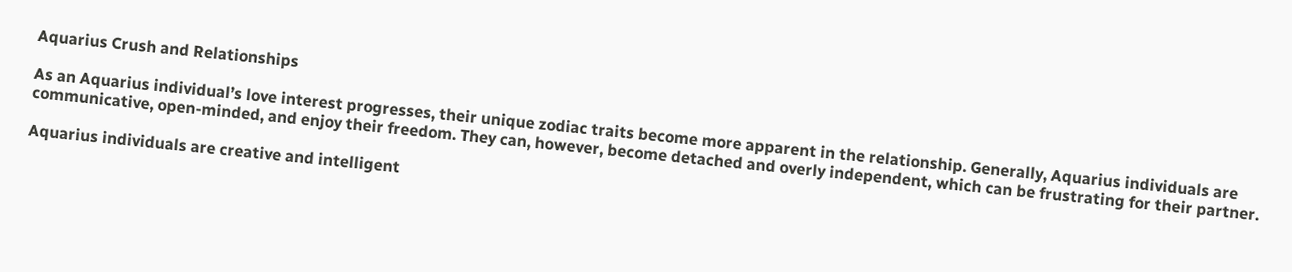Aquarius Crush and Relationships

As an Aquarius individual’s love interest progresses, their unique zodiac traits become more apparent in the relationship. Generally, Aquarius individuals are communicative, open-minded, and enjoy their freedom. They can, however, become detached and overly independent, which can be frustrating for their partner.

Aquarius individuals are creative and intelligent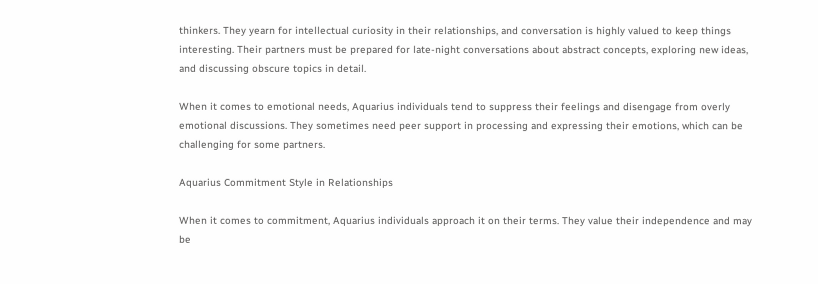thinkers. They yearn for intellectual curiosity in their relationships, and conversation is highly valued to keep things interesting. Their partners must be prepared for late-night conversations about abstract concepts, exploring new ideas, and discussing obscure topics in detail.

When it comes to emotional needs, Aquarius individuals tend to suppress their feelings and disengage from overly emotional discussions. They sometimes need peer support in processing and expressing their emotions, which can be challenging for some partners.

Aquarius Commitment Style in Relationships

When it comes to commitment, Aquarius individuals approach it on their terms. They value their independence and may be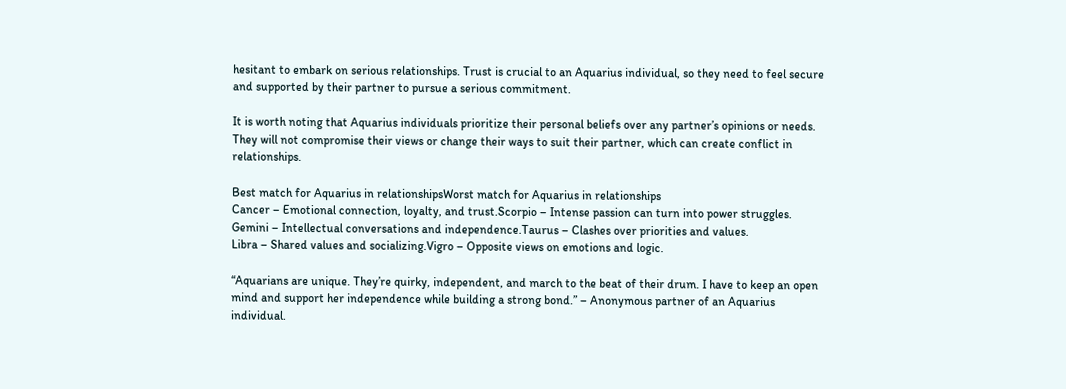hesitant to embark on serious relationships. Trust is crucial to an Aquarius individual, so they need to feel secure and supported by their partner to pursue a serious commitment.

It is worth noting that Aquarius individuals prioritize their personal beliefs over any partner’s opinions or needs. They will not compromise their views or change their ways to suit their partner, which can create conflict in relationships.

Best match for Aquarius in relationshipsWorst match for Aquarius in relationships
Cancer – Emotional connection, loyalty, and trust.Scorpio – Intense passion can turn into power struggles.
Gemini – Intellectual conversations and independence.Taurus – Clashes over priorities and values.
Libra – Shared values and socializing.Vigro – Opposite views on emotions and logic.

“Aquarians are unique. They’re quirky, independent, and march to the beat of their drum. I have to keep an open mind and support her independence while building a strong bond.” – Anonymous partner of an Aquarius individual.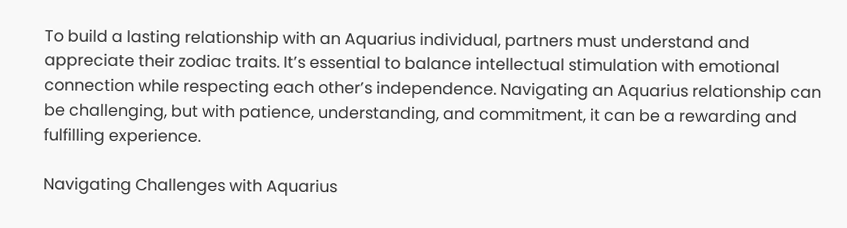To build a lasting relationship with an Aquarius individual, partners must understand and appreciate their zodiac traits. It’s essential to balance intellectual stimulation with emotional connection while respecting each other’s independence. Navigating an Aquarius relationship can be challenging, but with patience, understanding, and commitment, it can be a rewarding and fulfilling experience.

Navigating Challenges with Aquarius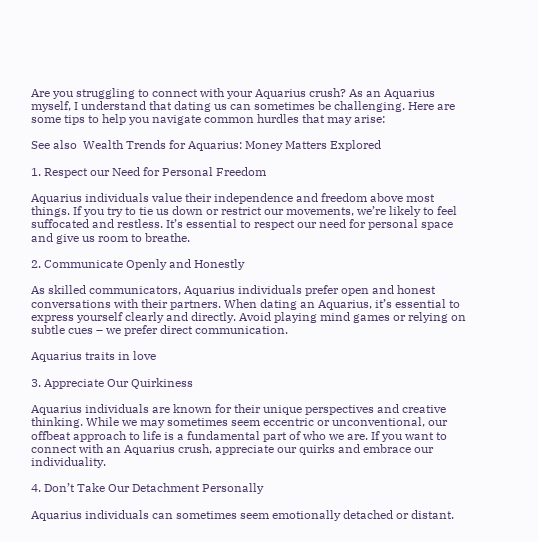Are you struggling to connect with your Aquarius crush? As an Aquarius myself, I understand that dating us can sometimes be challenging. Here are some tips to help you navigate common hurdles that may arise:

See also  Wealth Trends for Aquarius: Money Matters Explored

1. Respect our Need for Personal Freedom

Aquarius individuals value their independence and freedom above most things. If you try to tie us down or restrict our movements, we’re likely to feel suffocated and restless. It’s essential to respect our need for personal space and give us room to breathe.

2. Communicate Openly and Honestly

As skilled communicators, Aquarius individuals prefer open and honest conversations with their partners. When dating an Aquarius, it’s essential to express yourself clearly and directly. Avoid playing mind games or relying on subtle cues – we prefer direct communication.

Aquarius traits in love

3. Appreciate Our Quirkiness

Aquarius individuals are known for their unique perspectives and creative thinking. While we may sometimes seem eccentric or unconventional, our offbeat approach to life is a fundamental part of who we are. If you want to connect with an Aquarius crush, appreciate our quirks and embrace our individuality.

4. Don’t Take Our Detachment Personally

Aquarius individuals can sometimes seem emotionally detached or distant.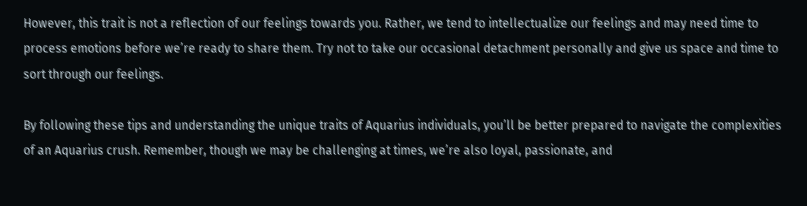However, this trait is not a reflection of our feelings towards you. Rather, we tend to intellectualize our feelings and may need time to process emotions before we’re ready to share them. Try not to take our occasional detachment personally and give us space and time to sort through our feelings.

By following these tips and understanding the unique traits of Aquarius individuals, you’ll be better prepared to navigate the complexities of an Aquarius crush. Remember, though we may be challenging at times, we’re also loyal, passionate, and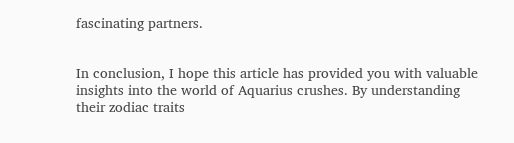fascinating partners.


In conclusion, I hope this article has provided you with valuable insights into the world of Aquarius crushes. By understanding their zodiac traits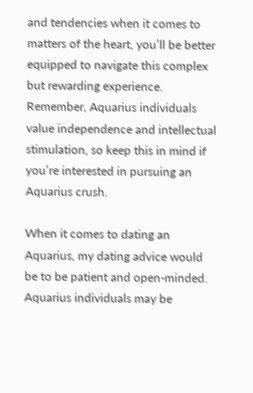and tendencies when it comes to matters of the heart, you’ll be better equipped to navigate this complex but rewarding experience. Remember, Aquarius individuals value independence and intellectual stimulation, so keep this in mind if you’re interested in pursuing an Aquarius crush.

When it comes to dating an Aquarius, my dating advice would be to be patient and open-minded. Aquarius individuals may be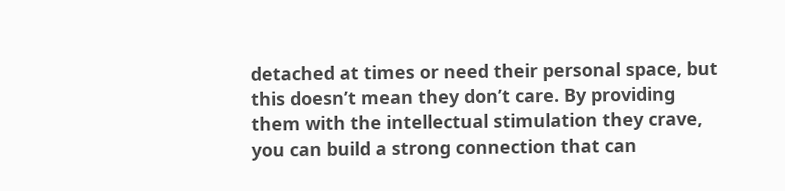detached at times or need their personal space, but this doesn’t mean they don’t care. By providing them with the intellectual stimulation they crave, you can build a strong connection that can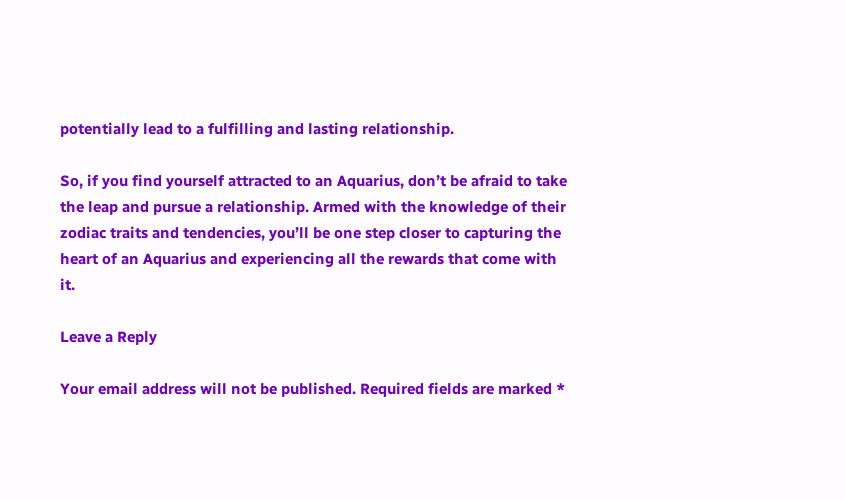potentially lead to a fulfilling and lasting relationship.

So, if you find yourself attracted to an Aquarius, don’t be afraid to take the leap and pursue a relationship. Armed with the knowledge of their zodiac traits and tendencies, you’ll be one step closer to capturing the heart of an Aquarius and experiencing all the rewards that come with it.

Leave a Reply

Your email address will not be published. Required fields are marked *